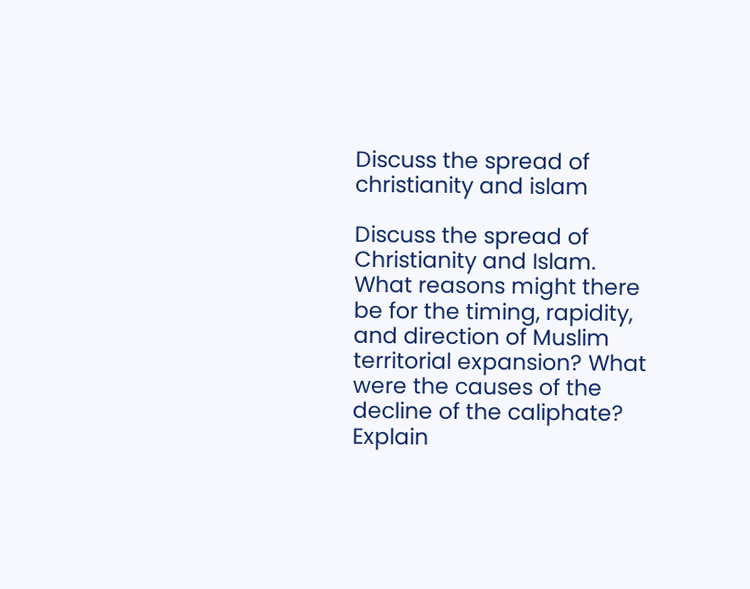Discuss the spread of christianity and islam

Discuss the spread of Christianity and Islam. What reasons might there be for the timing, rapidity, and direction of Muslim territorial expansion? What were the causes of the decline of the caliphate? Explain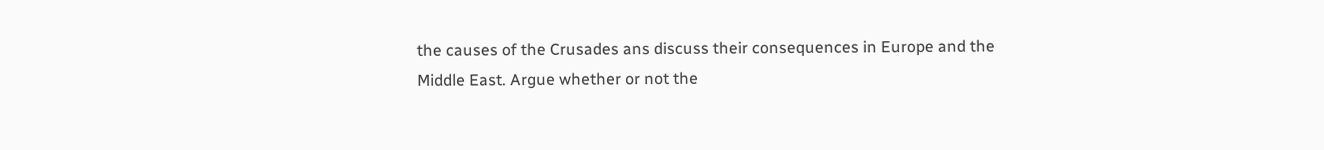the causes of the Crusades ans discuss their consequences in Europe and the Middle East. Argue whether or not the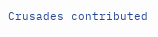Crusades contributed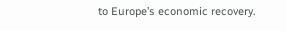to Europe’s economic recovery.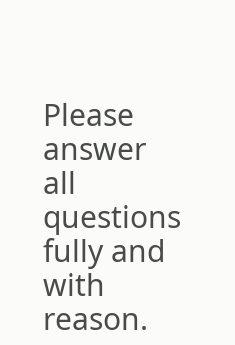Please answer all questions fully and with reason.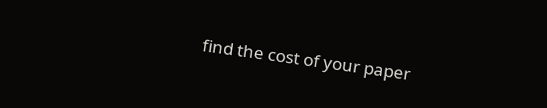find the cost of your paper